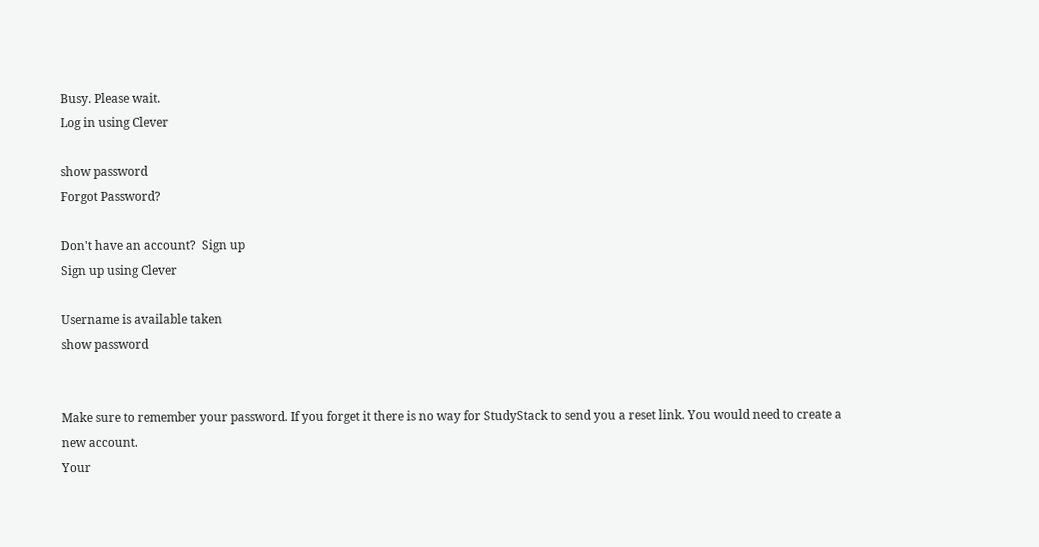Busy. Please wait.
Log in using Clever

show password
Forgot Password?

Don't have an account?  Sign up
Sign up using Clever

Username is available taken
show password


Make sure to remember your password. If you forget it there is no way for StudyStack to send you a reset link. You would need to create a new account.
Your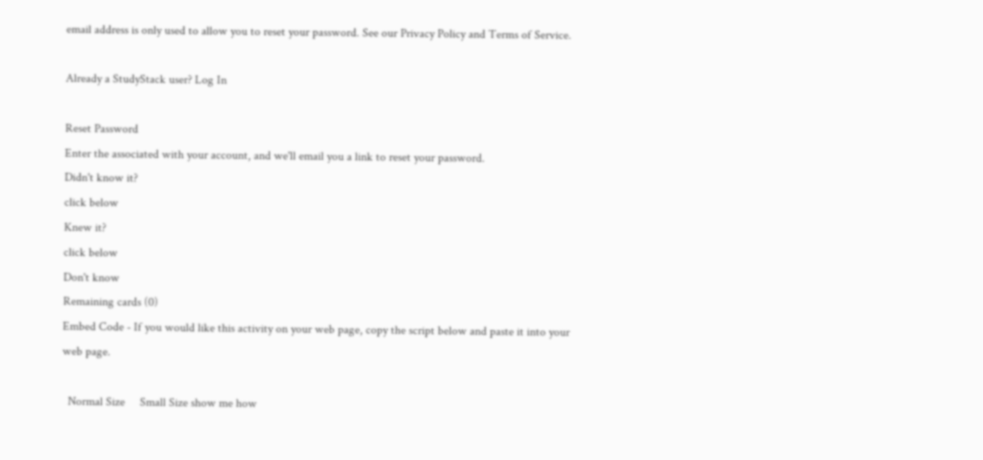email address is only used to allow you to reset your password. See our Privacy Policy and Terms of Service.

Already a StudyStack user? Log In

Reset Password
Enter the associated with your account, and we'll email you a link to reset your password.
Didn't know it?
click below
Knew it?
click below
Don't know
Remaining cards (0)
Embed Code - If you would like this activity on your web page, copy the script below and paste it into your web page.

  Normal Size     Small Size show me how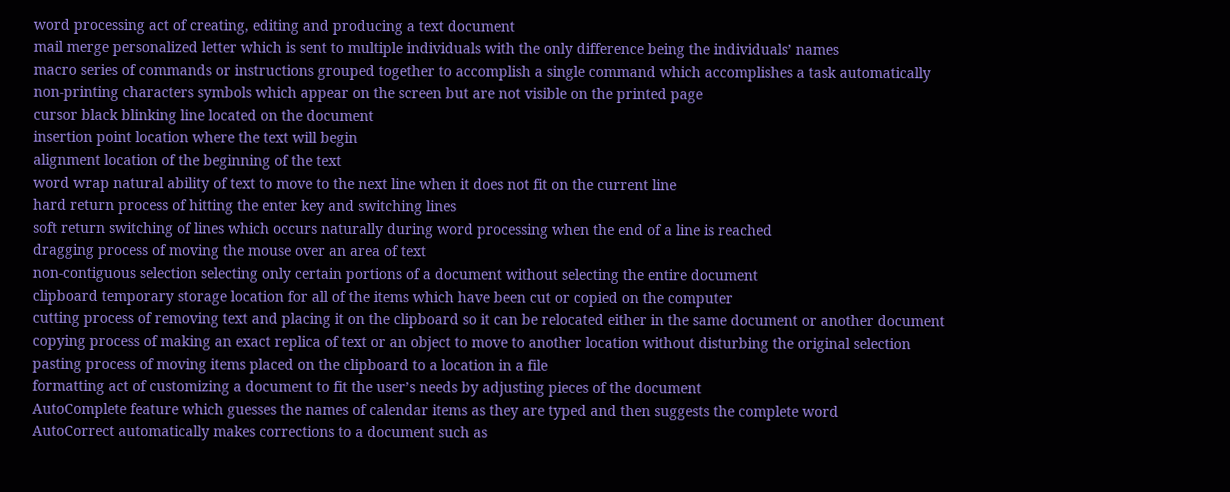word processing act of creating, editing and producing a text document
mail merge personalized letter which is sent to multiple individuals with the only difference being the individuals’ names
macro series of commands or instructions grouped together to accomplish a single command which accomplishes a task automatically
non-printing characters symbols which appear on the screen but are not visible on the printed page
cursor black blinking line located on the document
insertion point location where the text will begin
alignment location of the beginning of the text
word wrap natural ability of text to move to the next line when it does not fit on the current line
hard return process of hitting the enter key and switching lines
soft return switching of lines which occurs naturally during word processing when the end of a line is reached
dragging process of moving the mouse over an area of text
non-contiguous selection selecting only certain portions of a document without selecting the entire document
clipboard temporary storage location for all of the items which have been cut or copied on the computer
cutting process of removing text and placing it on the clipboard so it can be relocated either in the same document or another document
copying process of making an exact replica of text or an object to move to another location without disturbing the original selection
pasting process of moving items placed on the clipboard to a location in a file
formatting act of customizing a document to fit the user’s needs by adjusting pieces of the document
AutoComplete feature which guesses the names of calendar items as they are typed and then suggests the complete word
AutoCorrect automatically makes corrections to a document such as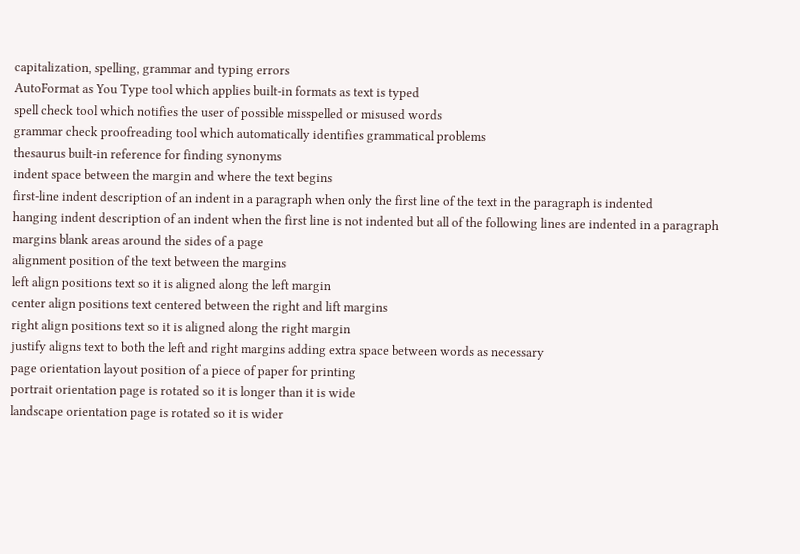capitalization, spelling, grammar and typing errors
AutoFormat as You Type tool which applies built-in formats as text is typed
spell check tool which notifies the user of possible misspelled or misused words
grammar check proofreading tool which automatically identifies grammatical problems
thesaurus built-in reference for finding synonyms
indent space between the margin and where the text begins
first-line indent description of an indent in a paragraph when only the first line of the text in the paragraph is indented
hanging indent description of an indent when the first line is not indented but all of the following lines are indented in a paragraph
margins blank areas around the sides of a page
alignment position of the text between the margins
left align positions text so it is aligned along the left margin
center align positions text centered between the right and lift margins
right align positions text so it is aligned along the right margin
justify aligns text to both the left and right margins adding extra space between words as necessary
page orientation layout position of a piece of paper for printing
portrait orientation page is rotated so it is longer than it is wide
landscape orientation page is rotated so it is wider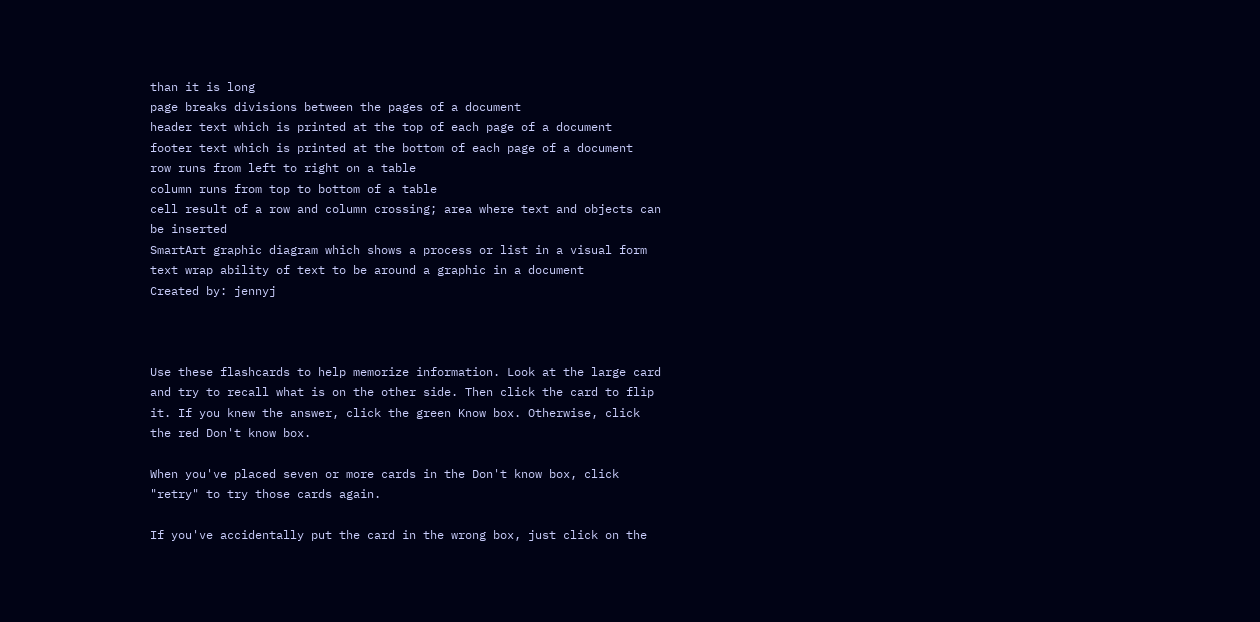than it is long
page breaks divisions between the pages of a document
header text which is printed at the top of each page of a document
footer text which is printed at the bottom of each page of a document
row runs from left to right on a table
column runs from top to bottom of a table
cell result of a row and column crossing; area where text and objects can be inserted
SmartArt graphic diagram which shows a process or list in a visual form
text wrap ability of text to be around a graphic in a document
Created by: jennyj



Use these flashcards to help memorize information. Look at the large card and try to recall what is on the other side. Then click the card to flip it. If you knew the answer, click the green Know box. Otherwise, click the red Don't know box.

When you've placed seven or more cards in the Don't know box, click "retry" to try those cards again.

If you've accidentally put the card in the wrong box, just click on the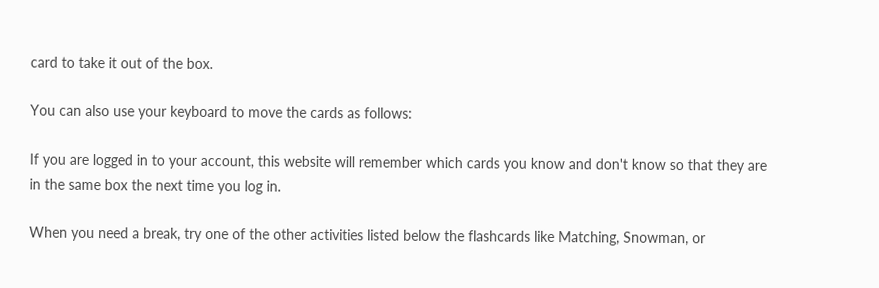card to take it out of the box.

You can also use your keyboard to move the cards as follows:

If you are logged in to your account, this website will remember which cards you know and don't know so that they are in the same box the next time you log in.

When you need a break, try one of the other activities listed below the flashcards like Matching, Snowman, or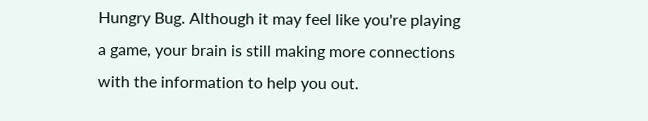Hungry Bug. Although it may feel like you're playing a game, your brain is still making more connections with the information to help you out.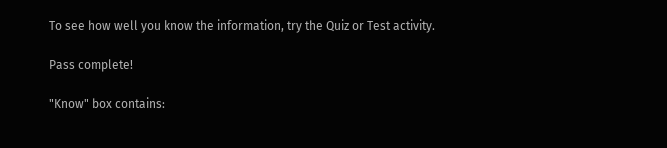To see how well you know the information, try the Quiz or Test activity.

Pass complete!

"Know" box contains: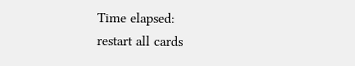Time elapsed:
restart all cards